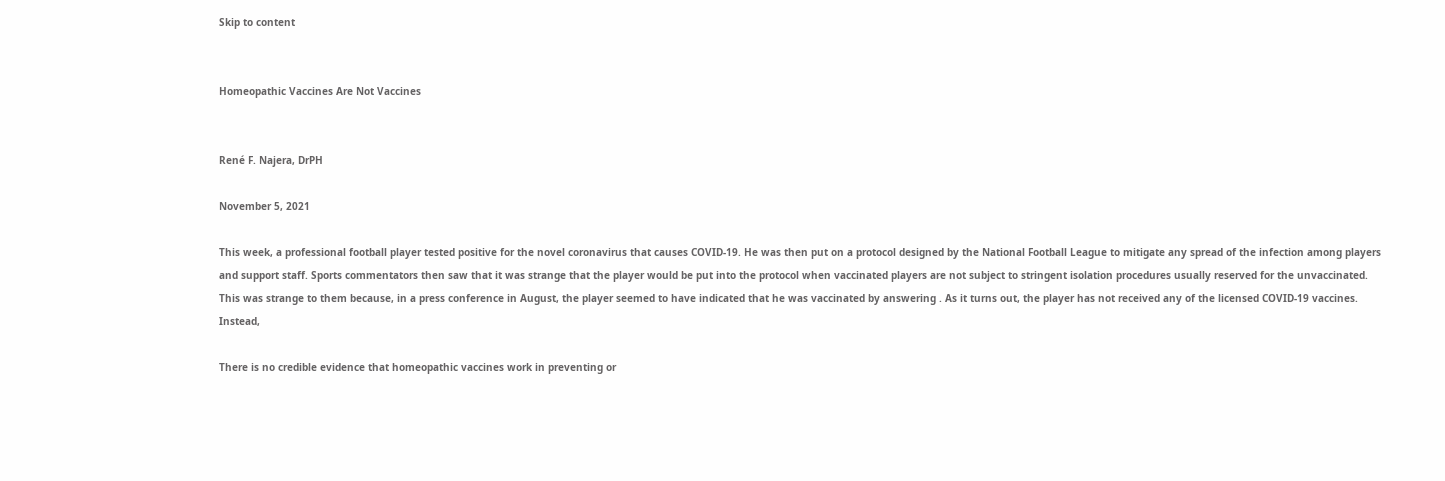Skip to content


Homeopathic Vaccines Are Not Vaccines


René F. Najera, DrPH

November 5, 2021

This week, a professional football player tested positive for the novel coronavirus that causes COVID-19. He was then put on a protocol designed by the National Football League to mitigate any spread of the infection among players and support staff. Sports commentators then saw that it was strange that the player would be put into the protocol when vaccinated players are not subject to stringent isolation procedures usually reserved for the unvaccinated. This was strange to them because, in a press conference in August, the player seemed to have indicated that he was vaccinated by answering . As it turns out, the player has not received any of the licensed COVID-19 vaccines. Instead,

There is no credible evidence that homeopathic vaccines work in preventing or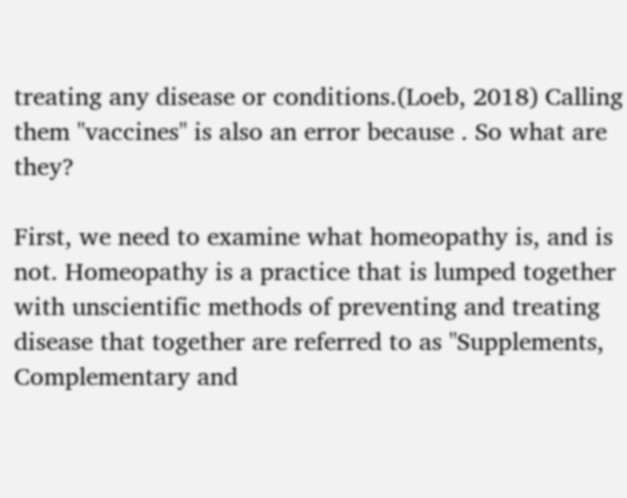treating any disease or conditions.(Loeb, 2018) Calling them "vaccines" is also an error because . So what are they?

First, we need to examine what homeopathy is, and is not. Homeopathy is a practice that is lumped together with unscientific methods of preventing and treating disease that together are referred to as "Supplements, Complementary and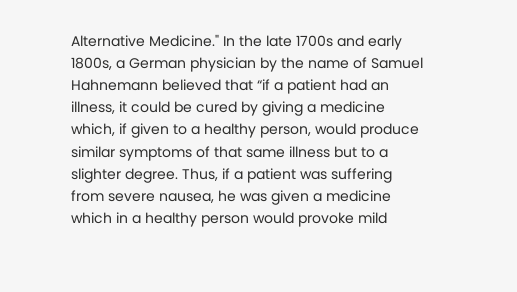Alternative Medicine." In the late 1700s and early 1800s, a German physician by the name of Samuel Hahnemann believed that “if a patient had an illness, it could be cured by giving a medicine which, if given to a healthy person, would produce similar symptoms of that same illness but to a slighter degree. Thus, if a patient was suffering from severe nausea, he was given a medicine which in a healthy person would provoke mild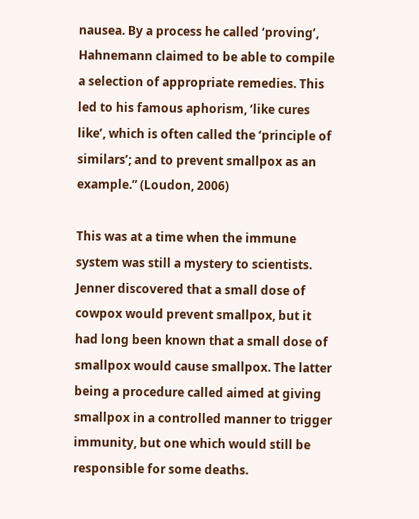nausea. By a process he called ‘proving’, Hahnemann claimed to be able to compile a selection of appropriate remedies. This led to his famous aphorism, ‘like cures like’, which is often called the ‘principle of similars’; and to prevent smallpox as an example.” (Loudon, 2006)

This was at a time when the immune system was still a mystery to scientists. Jenner discovered that a small dose of cowpox would prevent smallpox, but it had long been known that a small dose of smallpox would cause smallpox. The latter being a procedure called aimed at giving smallpox in a controlled manner to trigger immunity, but one which would still be responsible for some deaths.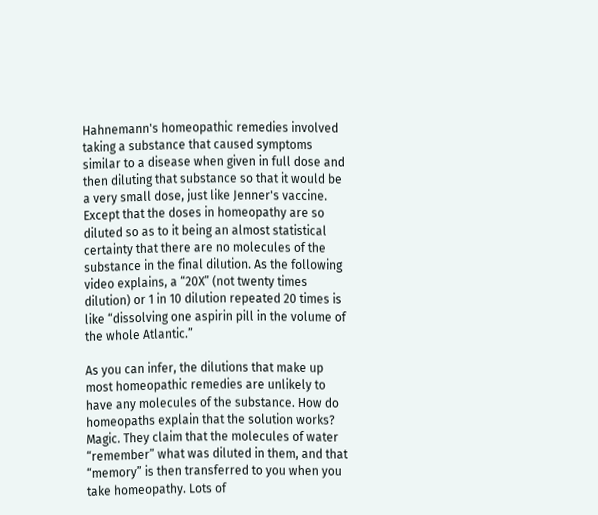Hahnemann's homeopathic remedies involved taking a substance that caused symptoms similar to a disease when given in full dose and then diluting that substance so that it would be a very small dose, just like Jenner's vaccine. Except that the doses in homeopathy are so diluted so as to it being an almost statistical certainty that there are no molecules of the substance in the final dilution. As the following video explains, a “20X” (not twenty times dilution) or 1 in 10 dilution repeated 20 times is like “dissolving one aspirin pill in the volume of the whole Atlantic.”

As you can infer, the dilutions that make up most homeopathic remedies are unlikely to have any molecules of the substance. How do homeopaths explain that the solution works? Magic. They claim that the molecules of water “remember” what was diluted in them, and that “memory” is then transferred to you when you take homeopathy. Lots of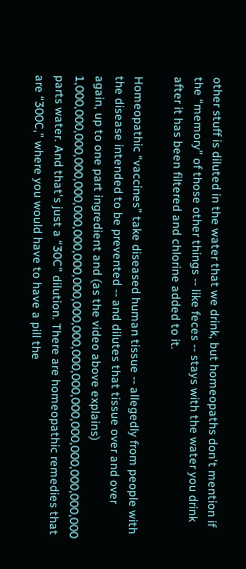other stuff is diluted in the water that we drink, but homeopaths don't mention if the “memory” of those other things -- like feces -- stays with the water you drink after it has been filtered and chlorine added to it.

Homeopathic “vaccines” take diseased human tissue -- allegedly from people with the disease intended to be prevented -- and dilutes that tissue over and over again, up to one part ingredient and (as the video above explains) 1,000,000,000,000,000,000,000,000,000,000,000,000,000,000,000,000,000,000,000 parts water. And that's just a “30C” dilution. There are homeopathic remedies that are “300C,” where you would have to have a pill the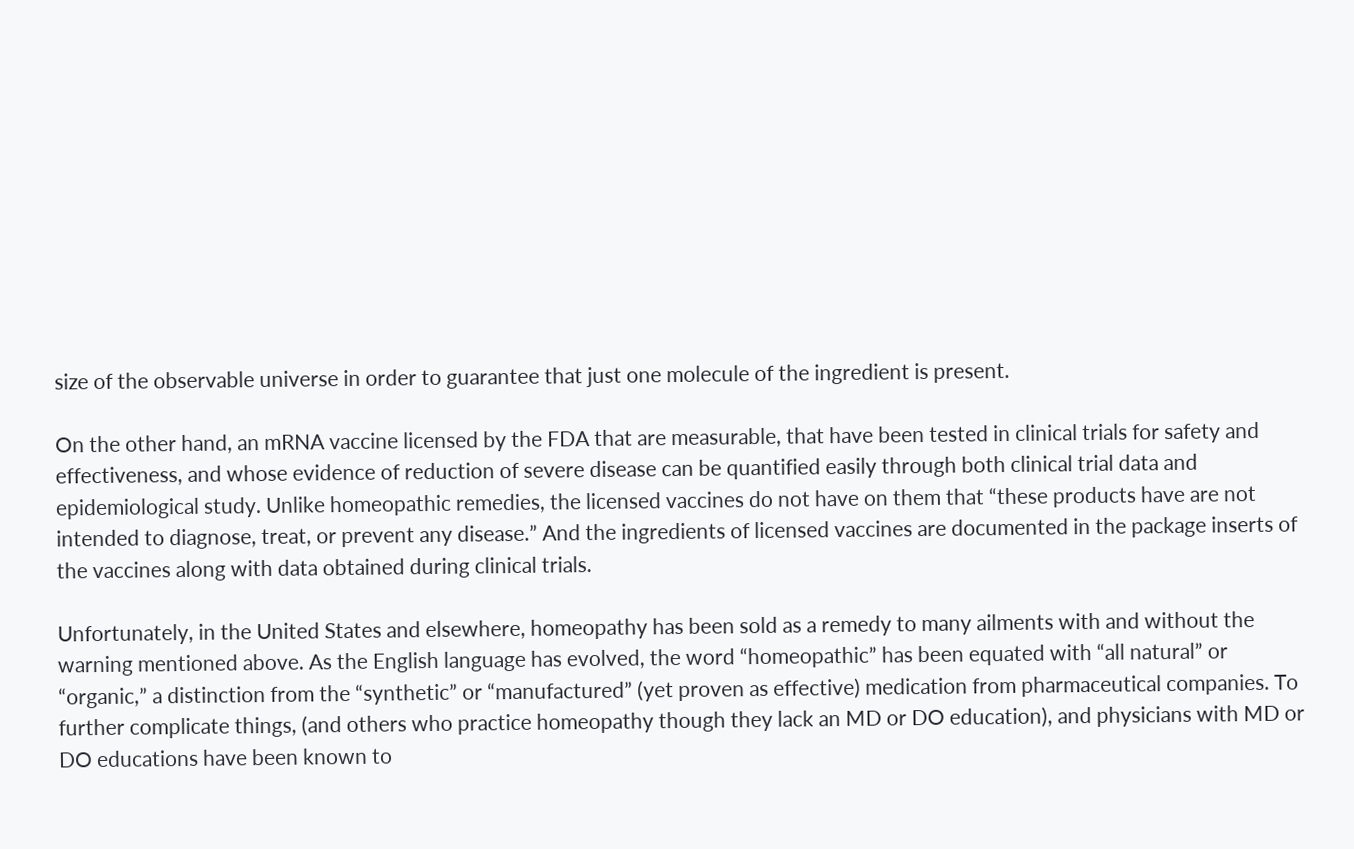size of the observable universe in order to guarantee that just one molecule of the ingredient is present.

On the other hand, an mRNA vaccine licensed by the FDA that are measurable, that have been tested in clinical trials for safety and effectiveness, and whose evidence of reduction of severe disease can be quantified easily through both clinical trial data and epidemiological study. Unlike homeopathic remedies, the licensed vaccines do not have on them that “these products have are not intended to diagnose, treat, or prevent any disease.” And the ingredients of licensed vaccines are documented in the package inserts of the vaccines along with data obtained during clinical trials.

Unfortunately, in the United States and elsewhere, homeopathy has been sold as a remedy to many ailments with and without the warning mentioned above. As the English language has evolved, the word “homeopathic” has been equated with “all natural” or “organic,” a distinction from the “synthetic” or “manufactured” (yet proven as effective) medication from pharmaceutical companies. To further complicate things, (and others who practice homeopathy though they lack an MD or DO education), and physicians with MD or DO educations have been known to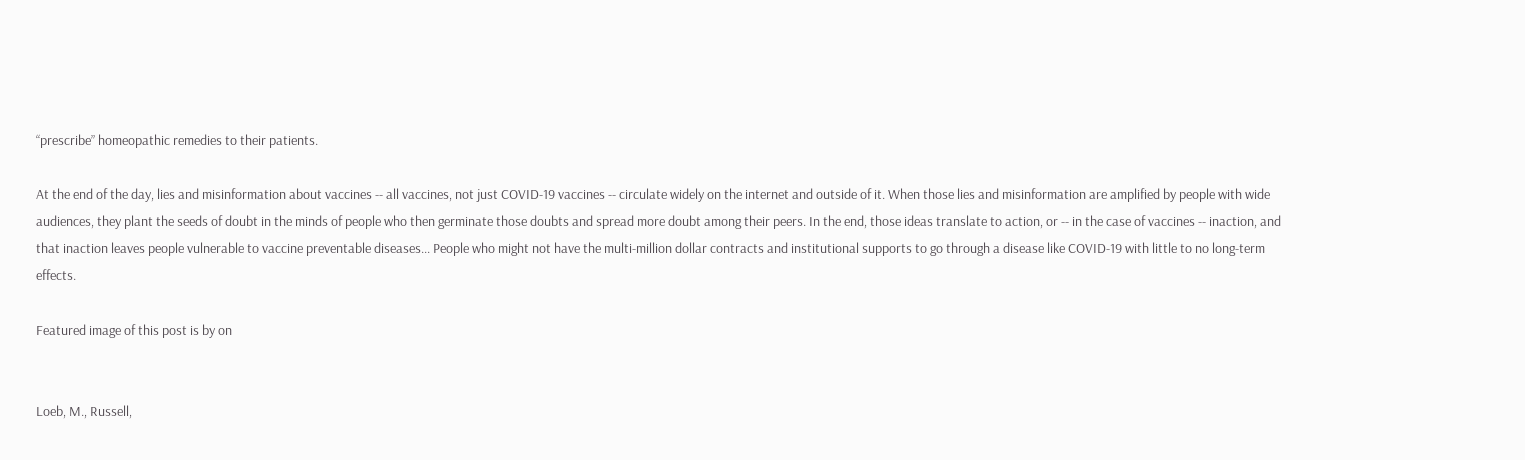“prescribe” homeopathic remedies to their patients.

At the end of the day, lies and misinformation about vaccines -- all vaccines, not just COVID-19 vaccines -- circulate widely on the internet and outside of it. When those lies and misinformation are amplified by people with wide audiences, they plant the seeds of doubt in the minds of people who then germinate those doubts and spread more doubt among their peers. In the end, those ideas translate to action, or -- in the case of vaccines -- inaction, and that inaction leaves people vulnerable to vaccine preventable diseases... People who might not have the multi-million dollar contracts and institutional supports to go through a disease like COVID-19 with little to no long-term effects.

Featured image of this post is by on


Loeb, M., Russell,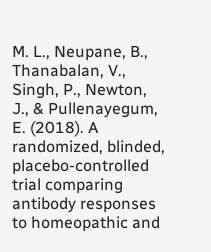M. L., Neupane, B., Thanabalan, V., Singh, P., Newton, J., & Pullenayegum, E. (2018). A randomized, blinded, placebo-controlled trial comparing antibody responses to homeopathic and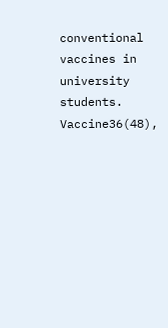conventional vaccines in university students. Vaccine36(48),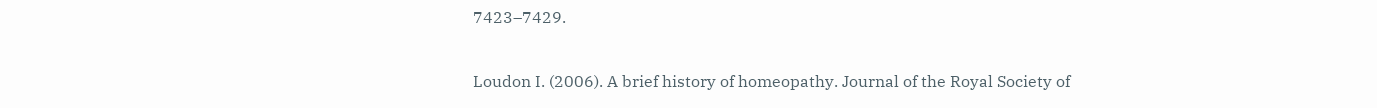7423–7429.

Loudon I. (2006). A brief history of homeopathy. Journal of the Royal Society of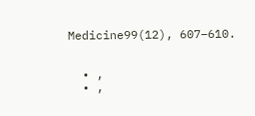Medicine99(12), 607–610.


  • ,
  • ,